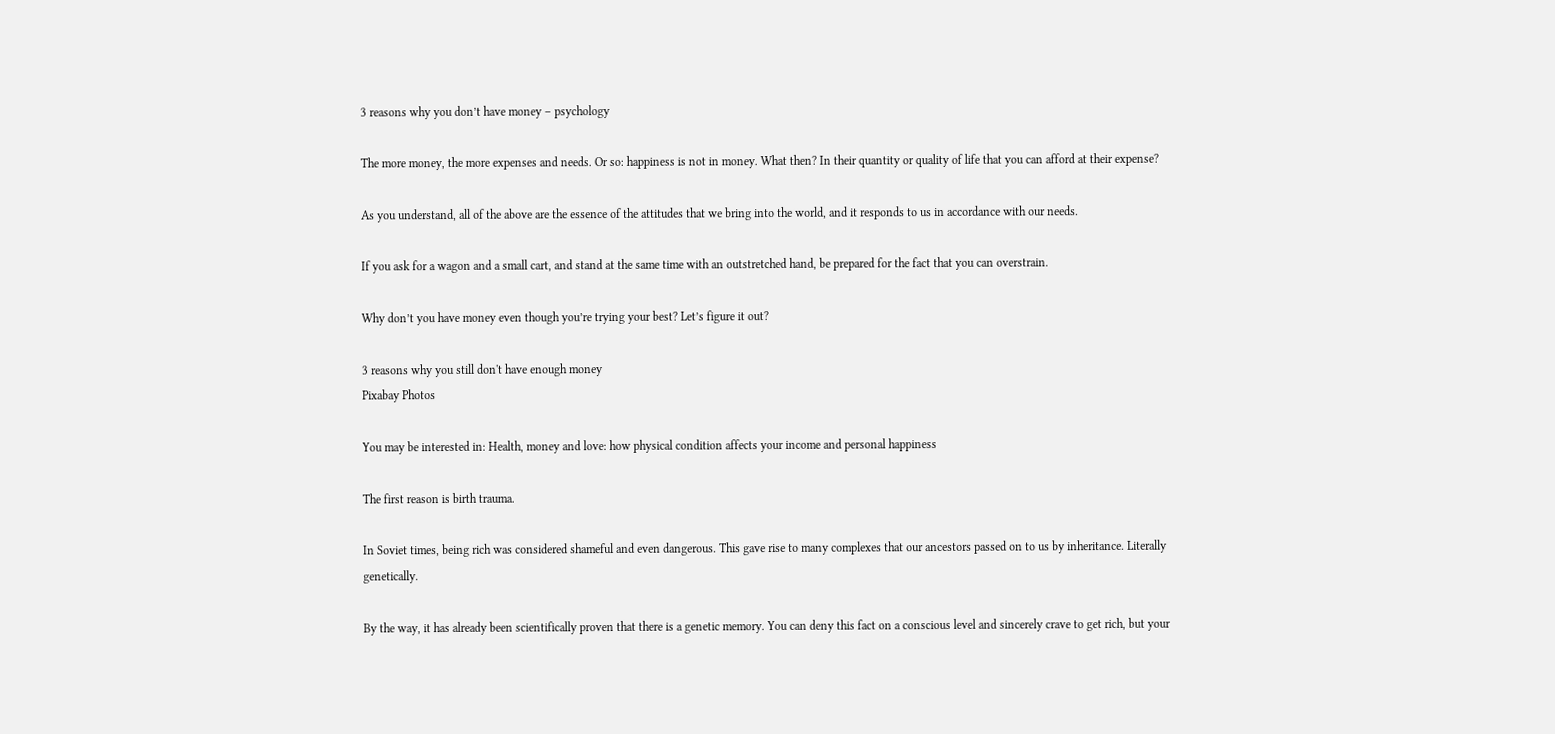3 reasons why you don’t have money – psychology

The more money, the more expenses and needs. Or so: happiness is not in money. What then? In their quantity or quality of life that you can afford at their expense?

As you understand, all of the above are the essence of the attitudes that we bring into the world, and it responds to us in accordance with our needs.

If you ask for a wagon and a small cart, and stand at the same time with an outstretched hand, be prepared for the fact that you can overstrain.

Why don’t you have money even though you’re trying your best? Let’s figure it out?

3 reasons why you still don't have enough money
Pixabay Photos

You may be interested in: Health, money and love: how physical condition affects your income and personal happiness

The first reason is birth trauma.

In Soviet times, being rich was considered shameful and even dangerous. This gave rise to many complexes that our ancestors passed on to us by inheritance. Literally genetically.

By the way, it has already been scientifically proven that there is a genetic memory. You can deny this fact on a conscious level and sincerely crave to get rich, but your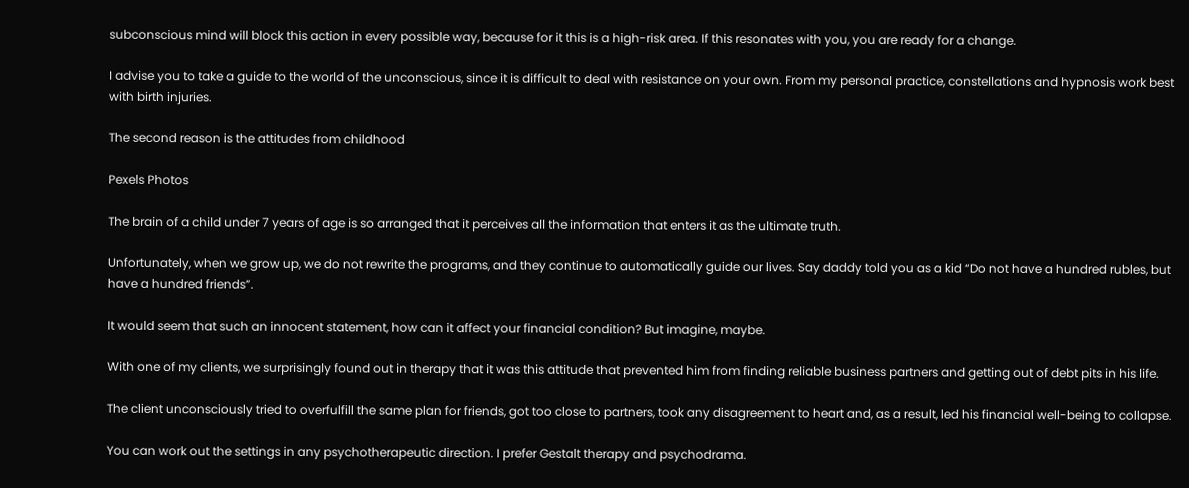subconscious mind will block this action in every possible way, because for it this is a high-risk area. If this resonates with you, you are ready for a change.

I advise you to take a guide to the world of the unconscious, since it is difficult to deal with resistance on your own. From my personal practice, constellations and hypnosis work best with birth injuries.

The second reason is the attitudes from childhood

Pexels Photos

The brain of a child under 7 years of age is so arranged that it perceives all the information that enters it as the ultimate truth.

Unfortunately, when we grow up, we do not rewrite the programs, and they continue to automatically guide our lives. Say daddy told you as a kid “Do not have a hundred rubles, but have a hundred friends”.

It would seem that such an innocent statement, how can it affect your financial condition? But imagine, maybe.

With one of my clients, we surprisingly found out in therapy that it was this attitude that prevented him from finding reliable business partners and getting out of debt pits in his life.

The client unconsciously tried to overfulfill the same plan for friends, got too close to partners, took any disagreement to heart and, as a result, led his financial well-being to collapse.

You can work out the settings in any psychotherapeutic direction. I prefer Gestalt therapy and psychodrama.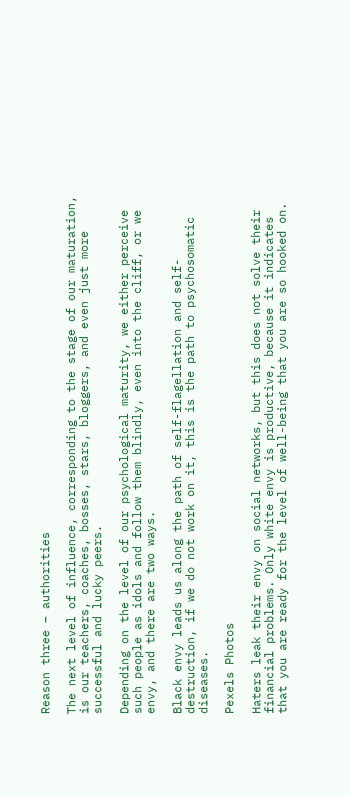Reason three – authorities

The next level of influence, corresponding to the stage of our maturation, is our teachers, coaches, bosses, stars, bloggers, and even just more successful and lucky peers.

Depending on the level of our psychological maturity, we either perceive such people as idols and follow them blindly, even into the cliff, or we envy, and there are two ways.

Black envy leads us along the path of self-flagellation and self-destruction, if we do not work on it, this is the path to psychosomatic diseases.

Pexels Photos

Haters leak their envy on social networks, but this does not solve their financial problems. Only white envy is productive, because it indicates that you are ready for the level of well-being that you are so hooked on.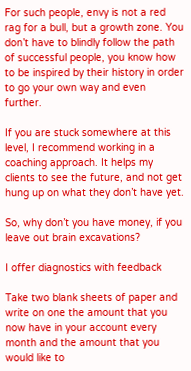For such people, envy is not a red rag for a bull, but a growth zone. You don’t have to blindly follow the path of successful people, you know how to be inspired by their history in order to go your own way and even further.

If you are stuck somewhere at this level, I recommend working in a coaching approach. It helps my clients to see the future, and not get hung up on what they don’t have yet.

So, why don’t you have money, if you leave out brain excavations?

I offer diagnostics with feedback

Take two blank sheets of paper and write on one the amount that you now have in your account every month and the amount that you would like to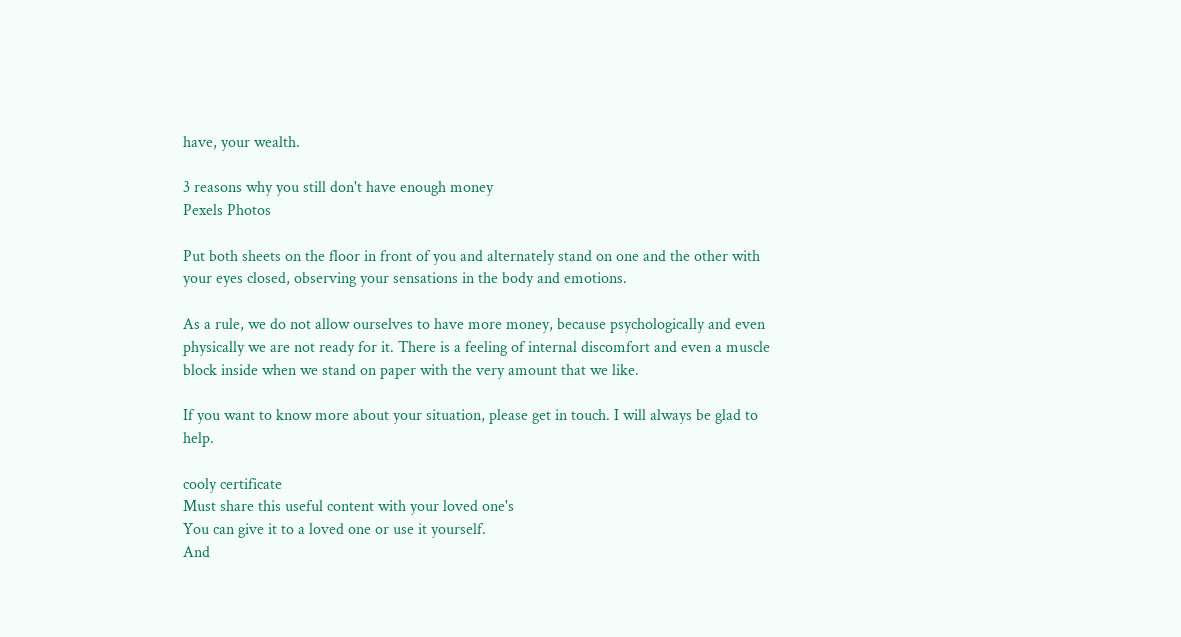have, your wealth.

3 reasons why you still don't have enough money
Pexels Photos

Put both sheets on the floor in front of you and alternately stand on one and the other with your eyes closed, observing your sensations in the body and emotions.

As a rule, we do not allow ourselves to have more money, because psychologically and even physically we are not ready for it. There is a feeling of internal discomfort and even a muscle block inside when we stand on paper with the very amount that we like.

If you want to know more about your situation, please get in touch. I will always be glad to help.

cooly certificate
Must share this useful content with your loved one's
You can give it to a loved one or use it yourself.
And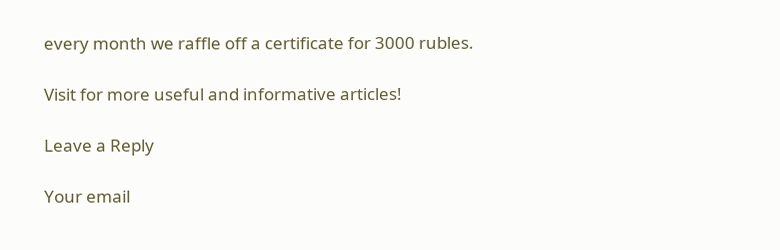every month we raffle off a certificate for 3000 rubles.

Visit for more useful and informative articles!

Leave a Reply

Your email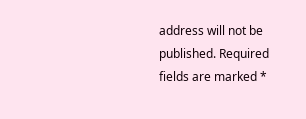address will not be published. Required fields are marked *